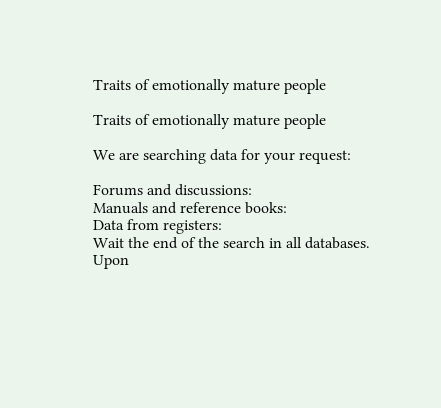Traits of emotionally mature people

Traits of emotionally mature people

We are searching data for your request:

Forums and discussions:
Manuals and reference books:
Data from registers:
Wait the end of the search in all databases.
Upon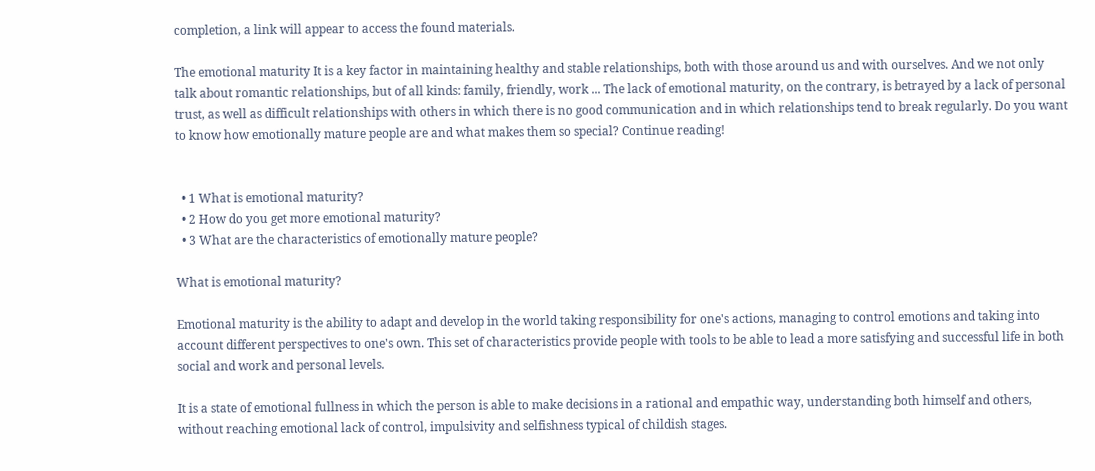completion, a link will appear to access the found materials.

The emotional maturity It is a key factor in maintaining healthy and stable relationships, both with those around us and with ourselves. And we not only talk about romantic relationships, but of all kinds: family, friendly, work ... The lack of emotional maturity, on the contrary, is betrayed by a lack of personal trust, as well as difficult relationships with others in which there is no good communication and in which relationships tend to break regularly. Do you want to know how emotionally mature people are and what makes them so special? Continue reading!


  • 1 What is emotional maturity?
  • 2 How do you get more emotional maturity?
  • 3 What are the characteristics of emotionally mature people?

What is emotional maturity?

Emotional maturity is the ability to adapt and develop in the world taking responsibility for one's actions, managing to control emotions and taking into account different perspectives to one's own. This set of characteristics provide people with tools to be able to lead a more satisfying and successful life in both social and work and personal levels.

It is a state of emotional fullness in which the person is able to make decisions in a rational and empathic way, understanding both himself and others, without reaching emotional lack of control, impulsivity and selfishness typical of childish stages.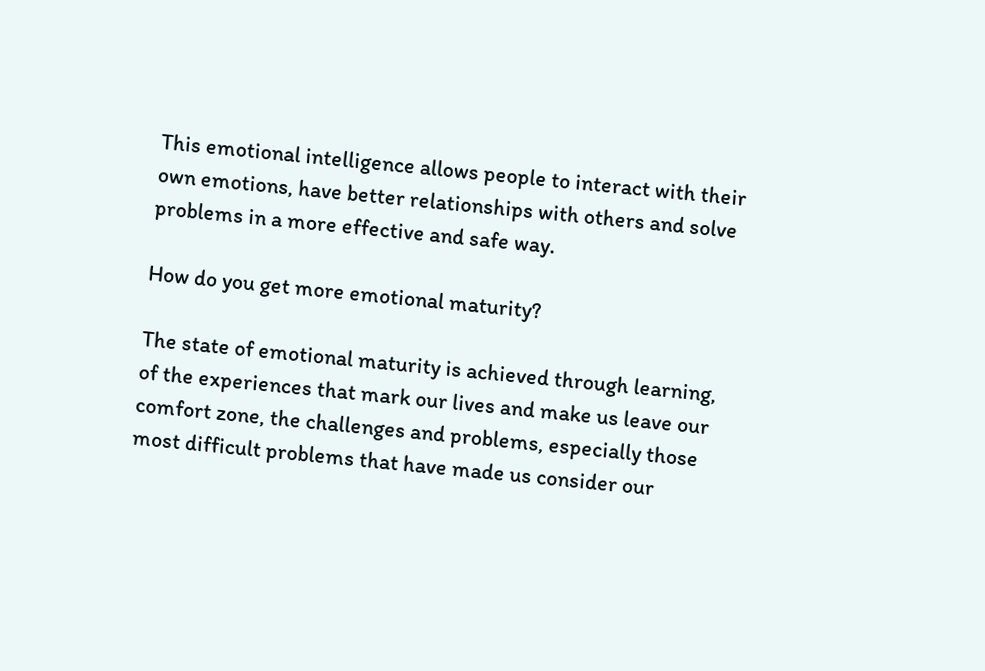This emotional intelligence allows people to interact with their own emotions, have better relationships with others and solve problems in a more effective and safe way.

How do you get more emotional maturity?

The state of emotional maturity is achieved through learning, of the experiences that mark our lives and make us leave our comfort zone, the challenges and problems, especially those most difficult problems that have made us consider our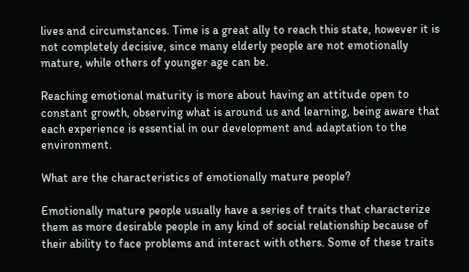lives and circumstances. Time is a great ally to reach this state, however it is not completely decisive, since many elderly people are not emotionally mature, while others of younger age can be.

Reaching emotional maturity is more about having an attitude open to constant growth, observing what is around us and learning, being aware that each experience is essential in our development and adaptation to the environment.

What are the characteristics of emotionally mature people?

Emotionally mature people usually have a series of traits that characterize them as more desirable people in any kind of social relationship because of their ability to face problems and interact with others. Some of these traits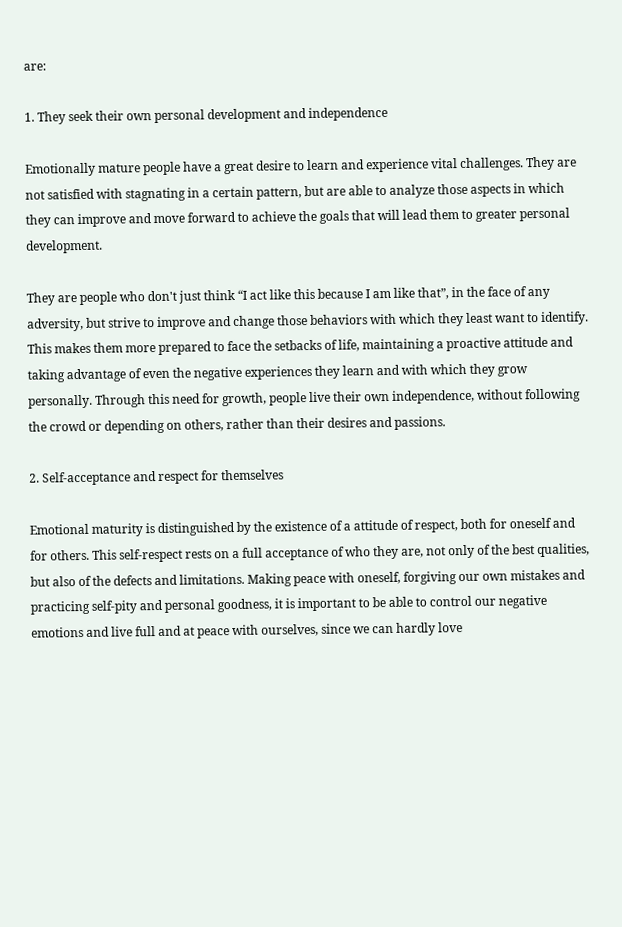are:

1. They seek their own personal development and independence

Emotionally mature people have a great desire to learn and experience vital challenges. They are not satisfied with stagnating in a certain pattern, but are able to analyze those aspects in which they can improve and move forward to achieve the goals that will lead them to greater personal development.

They are people who don't just think “I act like this because I am like that”, in the face of any adversity, but strive to improve and change those behaviors with which they least want to identify. This makes them more prepared to face the setbacks of life, maintaining a proactive attitude and taking advantage of even the negative experiences they learn and with which they grow personally. Through this need for growth, people live their own independence, without following the crowd or depending on others, rather than their desires and passions.

2. Self-acceptance and respect for themselves

Emotional maturity is distinguished by the existence of a attitude of respect, both for oneself and for others. This self-respect rests on a full acceptance of who they are, not only of the best qualities, but also of the defects and limitations. Making peace with oneself, forgiving our own mistakes and practicing self-pity and personal goodness, it is important to be able to control our negative emotions and live full and at peace with ourselves, since we can hardly love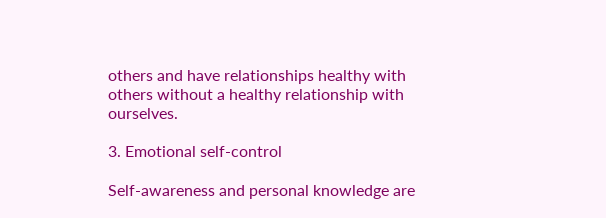others and have relationships healthy with others without a healthy relationship with ourselves.

3. Emotional self-control

Self-awareness and personal knowledge are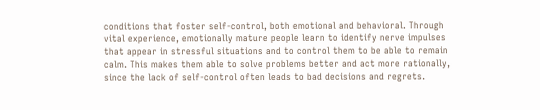conditions that foster self-control, both emotional and behavioral. Through vital experience, emotionally mature people learn to identify nerve impulses that appear in stressful situations and to control them to be able to remain calm. This makes them able to solve problems better and act more rationally, since the lack of self-control often leads to bad decisions and regrets.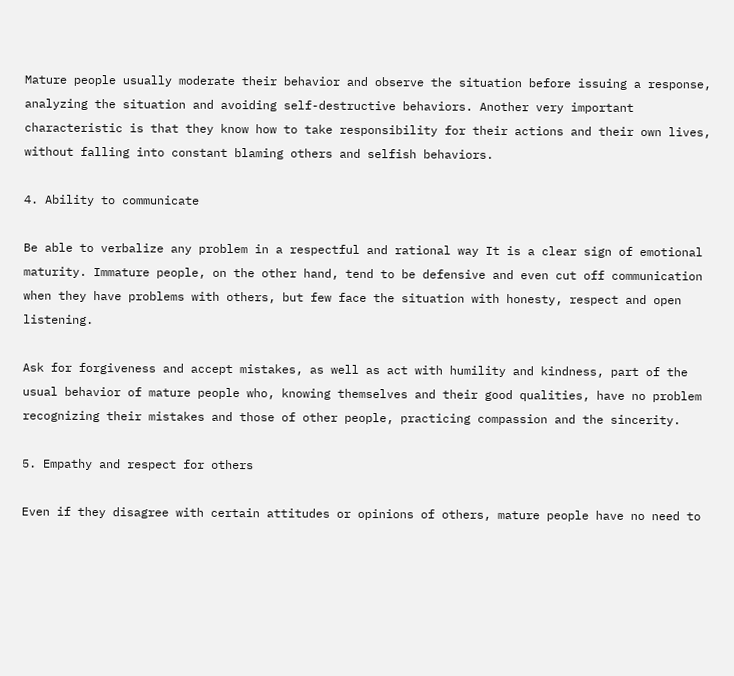Mature people usually moderate their behavior and observe the situation before issuing a response, analyzing the situation and avoiding self-destructive behaviors. Another very important characteristic is that they know how to take responsibility for their actions and their own lives, without falling into constant blaming others and selfish behaviors.

4. Ability to communicate

Be able to verbalize any problem in a respectful and rational way It is a clear sign of emotional maturity. Immature people, on the other hand, tend to be defensive and even cut off communication when they have problems with others, but few face the situation with honesty, respect and open listening.

Ask for forgiveness and accept mistakes, as well as act with humility and kindness, part of the usual behavior of mature people who, knowing themselves and their good qualities, have no problem recognizing their mistakes and those of other people, practicing compassion and the sincerity.

5. Empathy and respect for others

Even if they disagree with certain attitudes or opinions of others, mature people have no need to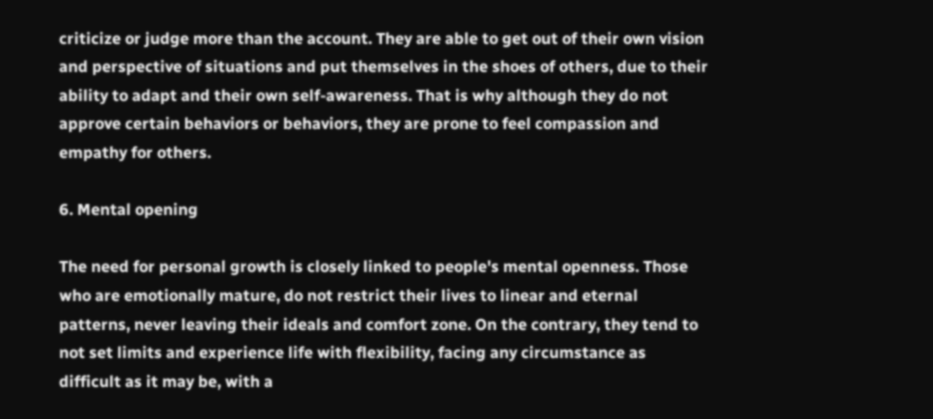criticize or judge more than the account. They are able to get out of their own vision and perspective of situations and put themselves in the shoes of others, due to their ability to adapt and their own self-awareness. That is why although they do not approve certain behaviors or behaviors, they are prone to feel compassion and empathy for others.

6. Mental opening

The need for personal growth is closely linked to people's mental openness. Those who are emotionally mature, do not restrict their lives to linear and eternal patterns, never leaving their ideals and comfort zone. On the contrary, they tend to not set limits and experience life with flexibility, facing any circumstance as difficult as it may be, with a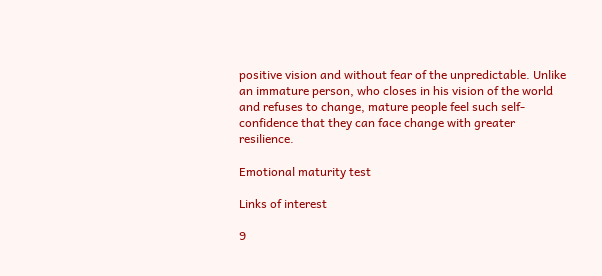positive vision and without fear of the unpredictable. Unlike an immature person, who closes in his vision of the world and refuses to change, mature people feel such self-confidence that they can face change with greater resilience.

Emotional maturity test

Links of interest

9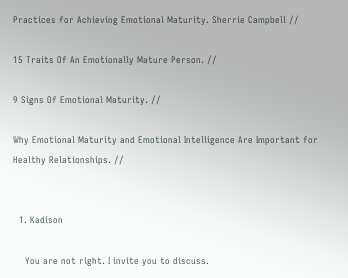Practices for Achieving Emotional Maturity. Sherrie Campbell //

15 Traits Of An Emotionally Mature Person. //

9 Signs Of Emotional Maturity. //

Why Emotional Maturity and Emotional Intelligence Are Important for Healthy Relationships. //


  1. Kadison

    You are not right. I invite you to discuss.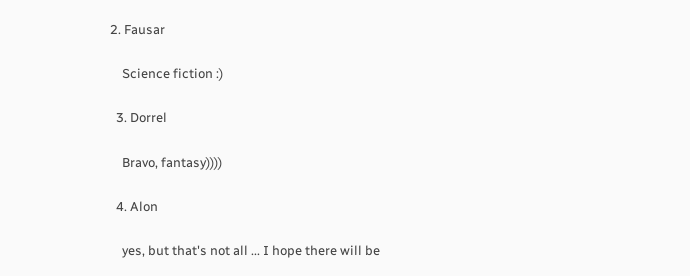2. Fausar

    Science fiction :)

  3. Dorrel

    Bravo, fantasy))))

  4. Alon

    yes, but that's not all ... I hope there will be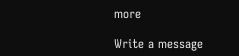more

Write a message